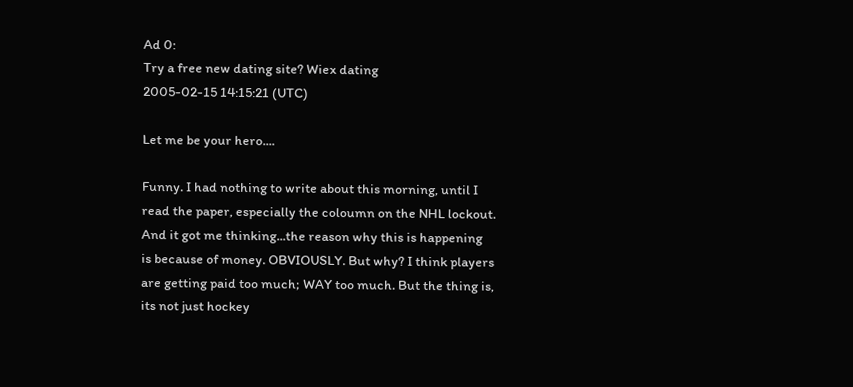Ad 0:
Try a free new dating site? Wiex dating
2005-02-15 14:15:21 (UTC)

Let me be your hero....

Funny. I had nothing to write about this morning, until I
read the paper, especially the coloumn on the NHL lockout.
And it got me thinking...the reason why this is happening
is because of money. OBVIOUSLY. But why? I think players
are getting paid too much; WAY too much. But the thing is,
its not just hockey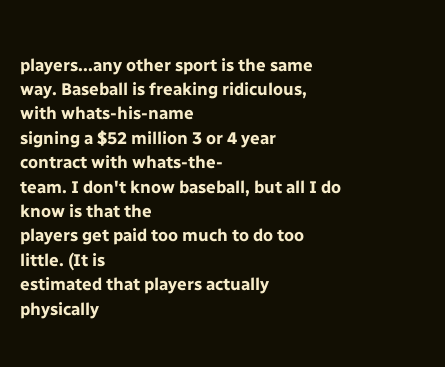players...any other sport is the same
way. Baseball is freaking ridiculous, with whats-his-name
signing a $52 million 3 or 4 year contract with whats-the-
team. I don't know baseball, but all I do know is that the
players get paid too much to do too little. (It is
estimated that players actually physically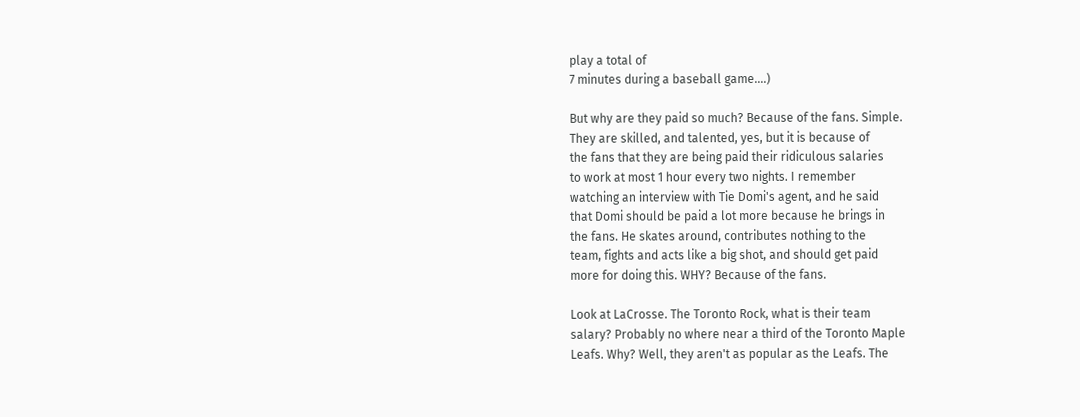play a total of
7 minutes during a baseball game....)

But why are they paid so much? Because of the fans. Simple.
They are skilled, and talented, yes, but it is because of
the fans that they are being paid their ridiculous salaries
to work at most 1 hour every two nights. I remember
watching an interview with Tie Domi's agent, and he said
that Domi should be paid a lot more because he brings in
the fans. He skates around, contributes nothing to the
team, fights and acts like a big shot, and should get paid
more for doing this. WHY? Because of the fans.

Look at LaCrosse. The Toronto Rock, what is their team
salary? Probably no where near a third of the Toronto Maple
Leafs. Why? Well, they aren't as popular as the Leafs. The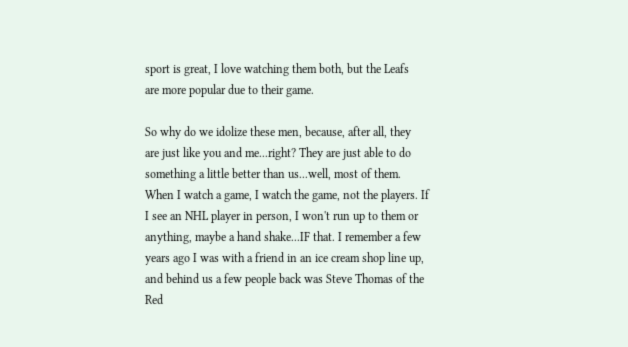sport is great, I love watching them both, but the Leafs
are more popular due to their game.

So why do we idolize these men, because, after all, they
are just like you and me...right? They are just able to do
something a little better than us...well, most of them.
When I watch a game, I watch the game, not the players. If
I see an NHL player in person, I won't run up to them or
anything, maybe a hand shake...IF that. I remember a few
years ago I was with a friend in an ice cream shop line up,
and behind us a few people back was Steve Thomas of the Red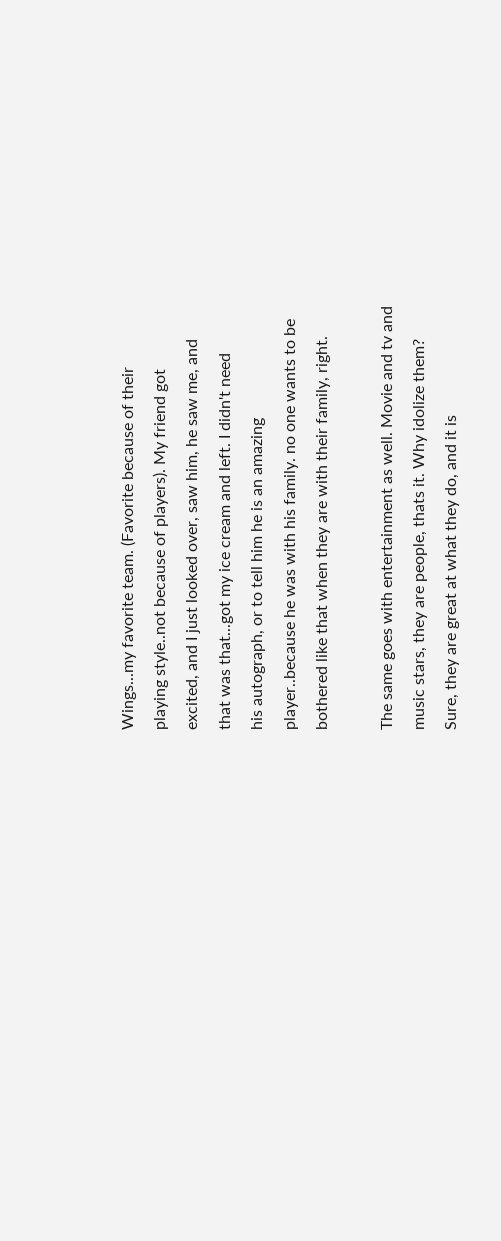Wings...my favorite team. (Favorite because of their
playing style..not because of players). My friend got
excited, and I just looked over, saw him, he saw me, and
that was that...got my ice cream and left. I didn't need
his autograph, or to tell him he is an amazing
player..because he was with his family. no one wants to be
bothered like that when they are with their family, right.

The same goes with entertainment as well. Movie and tv and
music stars, they are people, thats it. Why idolize them?
Sure, they are great at what they do, and it is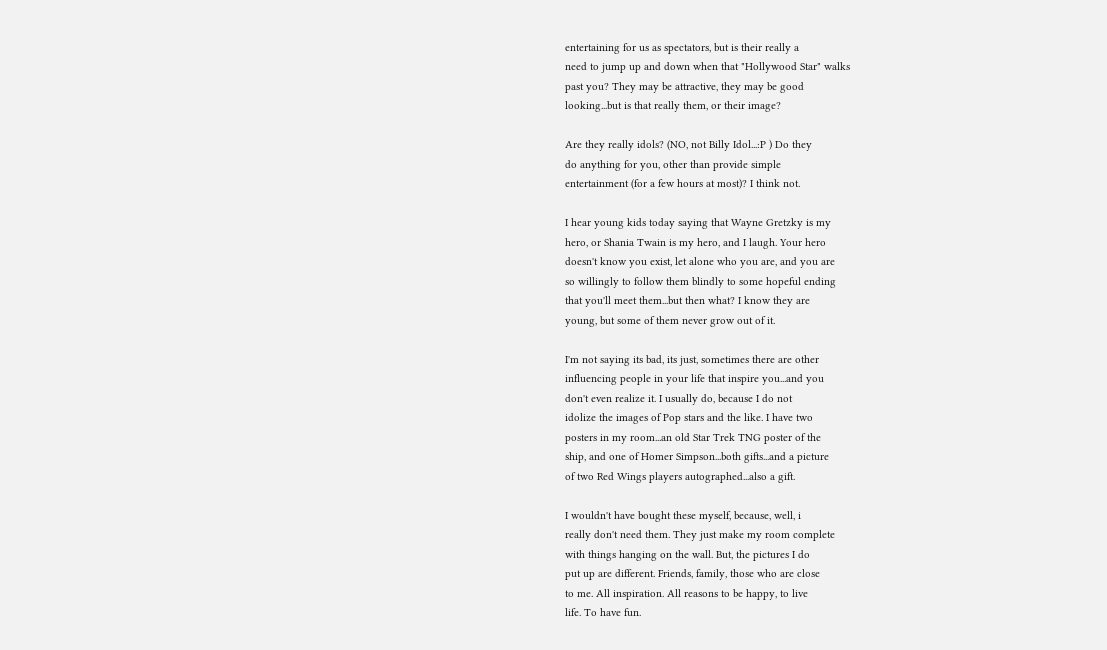entertaining for us as spectators, but is their really a
need to jump up and down when that "Hollywood Star" walks
past you? They may be attractive, they may be good
looking...but is that really them, or their image?

Are they really idols? (NO, not Billy Idol...:P ) Do they
do anything for you, other than provide simple
entertainment (for a few hours at most)? I think not.

I hear young kids today saying that Wayne Gretzky is my
hero, or Shania Twain is my hero, and I laugh. Your hero
doesn't know you exist, let alone who you are, and you are
so willingly to follow them blindly to some hopeful ending
that you'll meet them...but then what? I know they are
young, but some of them never grow out of it.

I'm not saying its bad, its just, sometimes there are other
influencing people in your life that inspire you...and you
don't even realize it. I usually do, because I do not
idolize the images of Pop stars and the like. I have two
posters in my room...an old Star Trek TNG poster of the
ship, and one of Homer Simpson...both gifts...and a picture
of two Red Wings players autographed...also a gift.

I wouldn't have bought these myself, because, well, i
really don't need them. They just make my room complete
with things hanging on the wall. But, the pictures I do
put up are different. Friends, family, those who are close
to me. All inspiration. All reasons to be happy, to live
life. To have fun.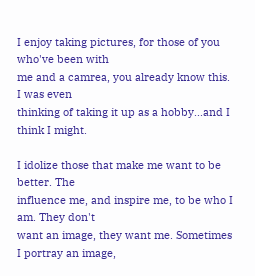I enjoy taking pictures, for those of you who've been with
me and a camrea, you already know this. I was even
thinking of taking it up as a hobby...and I think I might.

I idolize those that make me want to be better. The
influence me, and inspire me, to be who I am. They don't
want an image, they want me. Sometimes I portray an image,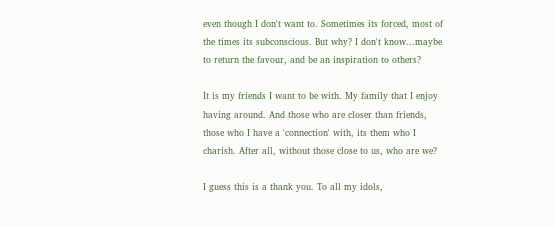even though I don't want to. Sometimes its forced, most of
the times its subconscious. But why? I don't know...maybe
to return the favour, and be an inspiration to others?

It is my friends I want to be with. My family that I enjoy
having around. And those who are closer than friends,
those who I have a 'connection' with, its them who I
charish. After all, without those close to us, who are we?

I guess this is a thank you. To all my idols,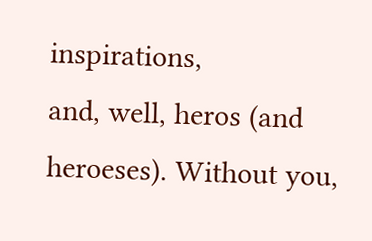inspirations,
and, well, heros (and heroeses). Without you,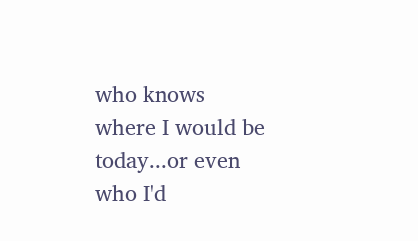who knows
where I would be today...or even who I'd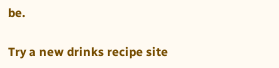be.

Try a new drinks recipe site